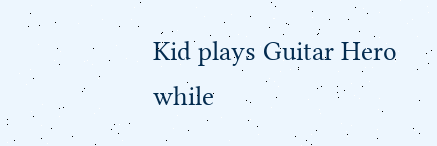Kid plays Guitar Hero while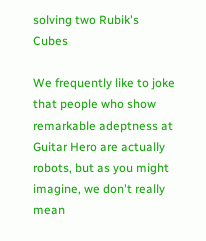solving two Rubik's Cubes

We frequently like to joke that people who show remarkable adeptness at Guitar Hero are actually robots, but as you might imagine, we don't really mean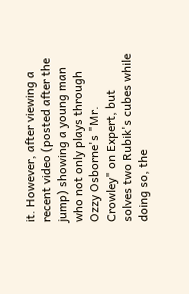it. However, after viewing a recent video (posted after the jump) showing a young man who not only plays through Ozzy Osborne's "Mr. Crowley" on Expert, but solves two Rubik's cubes while doing so, the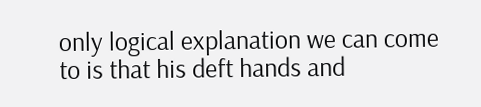only logical explanation we can come to is that his deft hands and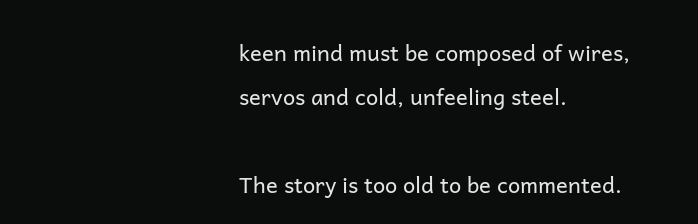keen mind must be composed of wires, servos and cold, unfeeling steel.

The story is too old to be commented.